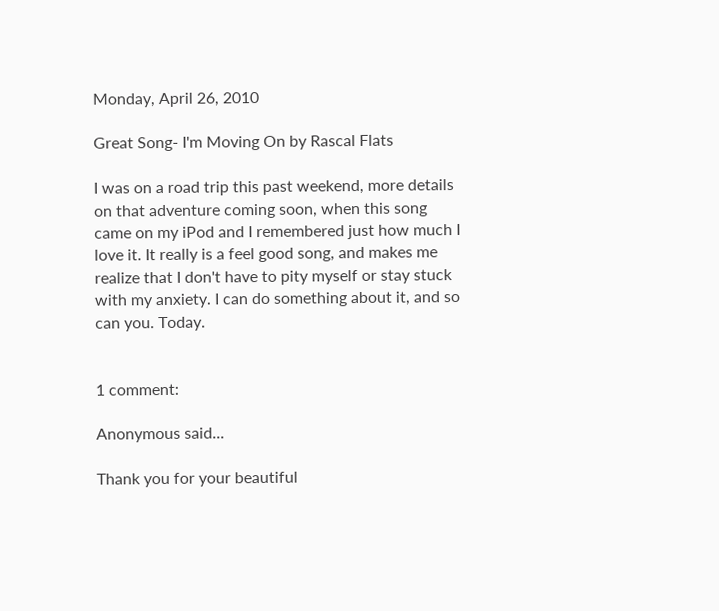Monday, April 26, 2010

Great Song- I'm Moving On by Rascal Flats

I was on a road trip this past weekend, more details on that adventure coming soon, when this song came on my iPod and I remembered just how much I love it. It really is a feel good song, and makes me realize that I don't have to pity myself or stay stuck with my anxiety. I can do something about it, and so can you. Today.


1 comment:

Anonymous said...

Thank you for your beautiful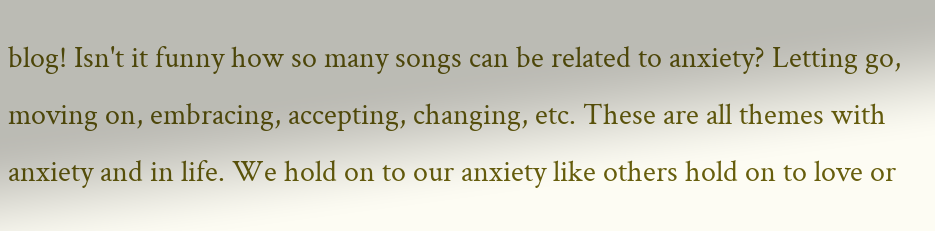blog! Isn't it funny how so many songs can be related to anxiety? Letting go, moving on, embracing, accepting, changing, etc. These are all themes with anxiety and in life. We hold on to our anxiety like others hold on to love or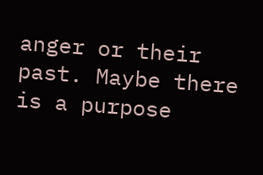anger or their past. Maybe there is a purpose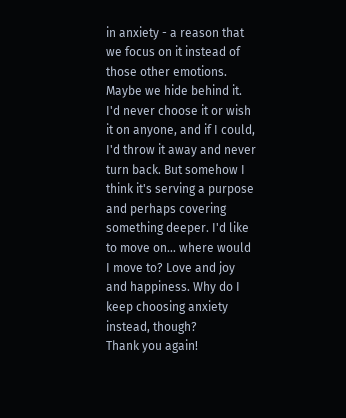in anxiety - a reason that we focus on it instead of those other emotions. Maybe we hide behind it. I'd never choose it or wish it on anyone, and if I could, I'd throw it away and never turn back. But somehow I think it's serving a purpose and perhaps covering something deeper. I'd like to move on... where would I move to? Love and joy and happiness. Why do I keep choosing anxiety instead, though?
Thank you again!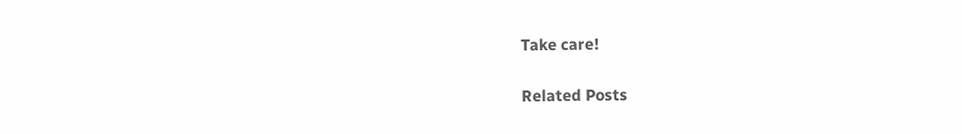Take care!

Related Posts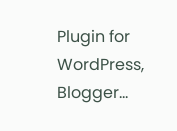Plugin for WordPress, Blogger...